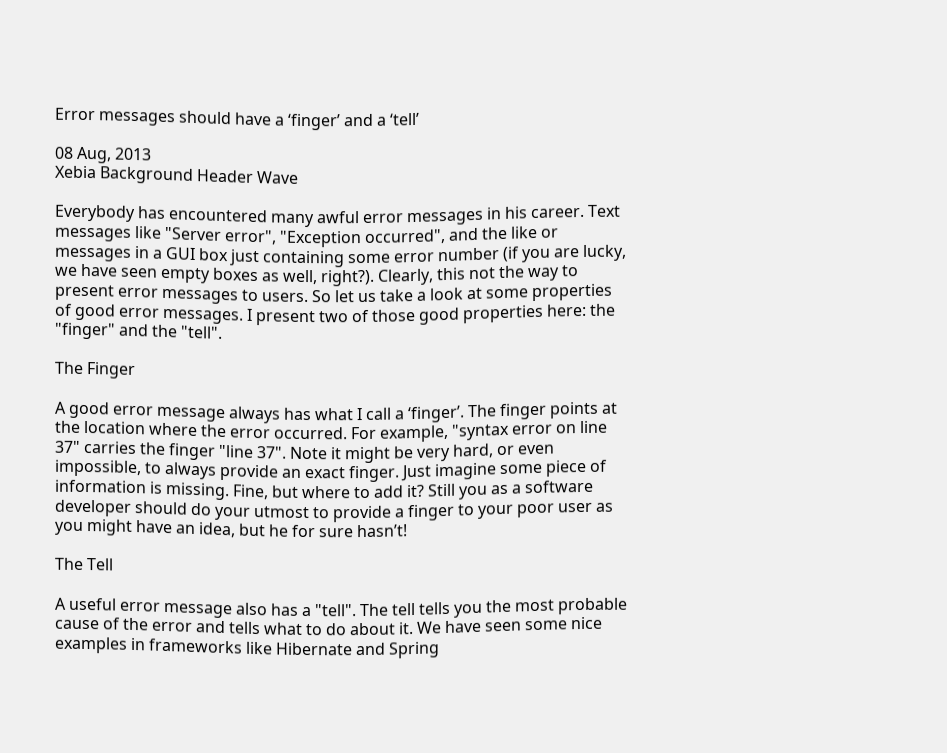Error messages should have a ‘finger’ and a ‘tell’

08 Aug, 2013
Xebia Background Header Wave

Everybody has encountered many awful error messages in his career. Text messages like "Server error", "Exception occurred", and the like or messages in a GUI box just containing some error number (if you are lucky, we have seen empty boxes as well, right?). Clearly, this not the way to present error messages to users. So let us take a look at some properties of good error messages. I present two of those good properties here: the "finger" and the "tell".

The Finger

A good error message always has what I call a ‘finger’. The finger points at the location where the error occurred. For example, "syntax error on line 37" carries the finger "line 37". Note it might be very hard, or even impossible, to always provide an exact finger. Just imagine some piece of information is missing. Fine, but where to add it? Still you as a software developer should do your utmost to provide a finger to your poor user as you might have an idea, but he for sure hasn’t!

The Tell

A useful error message also has a "tell". The tell tells you the most probable cause of the error and tells what to do about it. We have seen some nice examples in frameworks like Hibernate and Spring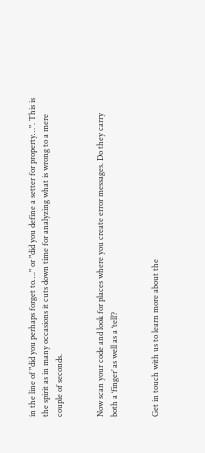in the line of "did you perhaps forget to…." or "did you define a setter for property…". This is the spirit as in many occasions it cuts down time for analyzing what is wrong to a mere couple of seconds.


Now scan your code and look for places where you create error messages. Do they carry both a ‘finger’ as well as a ‘tell’?


Get in touch with us to learn more about the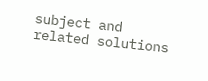subject and related solutions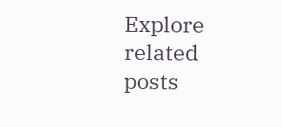Explore related posts